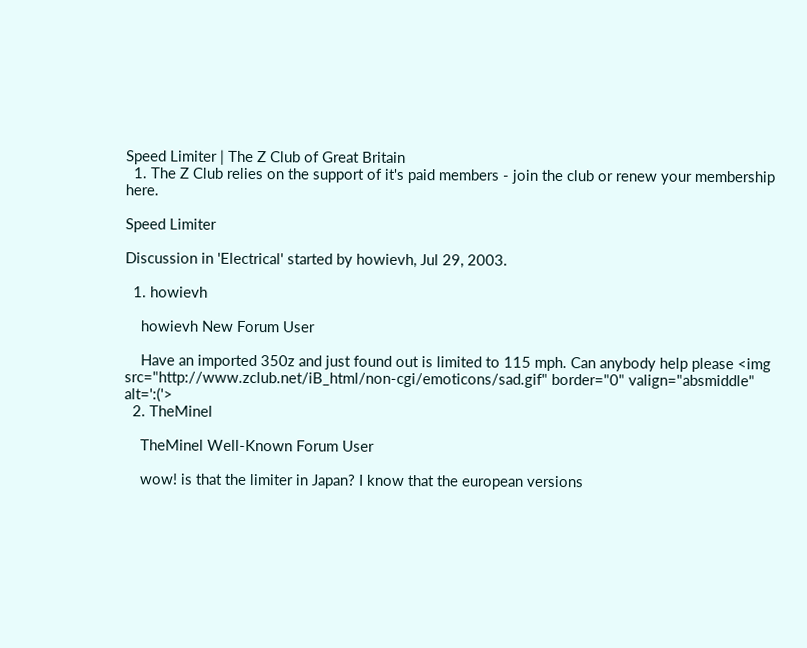Speed Limiter | The Z Club of Great Britain
  1. The Z Club relies on the support of it's paid members - join the club or renew your membership here.

Speed Limiter

Discussion in 'Electrical' started by howievh, Jul 29, 2003.

  1. howievh

    howievh New Forum User

    Have an imported 350z and just found out is limited to 115 mph. Can anybody help please <img src="http://www.zclub.net/iB_html/non-cgi/emoticons/sad.gif" border="0" valign="absmiddle" alt=':('>
  2. TheMinel

    TheMinel Well-Known Forum User

    wow! is that the limiter in Japan? I know that the european versions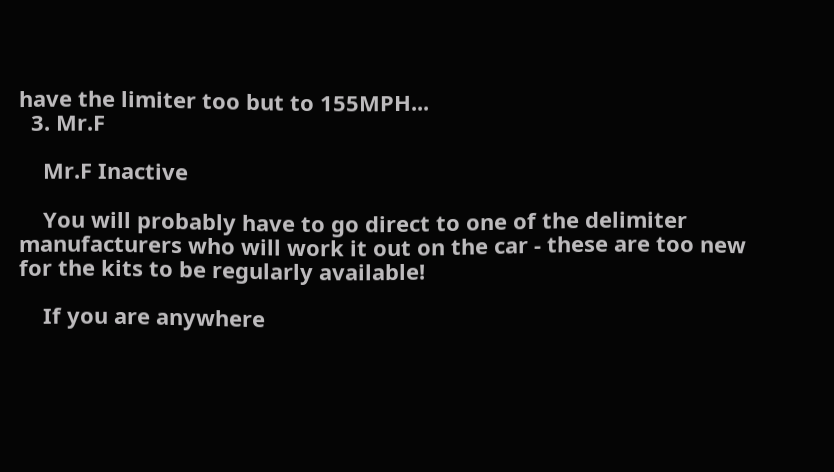have the limiter too but to 155MPH...
  3. Mr.F

    Mr.F Inactive

    You will probably have to go direct to one of the delimiter manufacturers who will work it out on the car - these are too new for the kits to be regularly available!

    If you are anywhere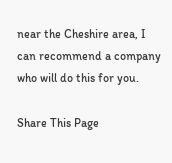near the Cheshire area, I can recommend a company who will do this for you.

Share This Page